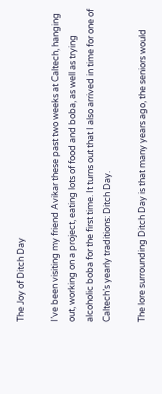The Joy of Ditch Day

I’ve been visiting my friend Avikar these past two weeks at Caltech, hanging out, working on a project, eating lots of food and boba, as well as trying alcoholic boba for the first time. It turns out that I also arrived in time for one of Caltech’s yearly traditions: Ditch Day.

The lore surrounding Ditch Day is that many years ago, the seniors would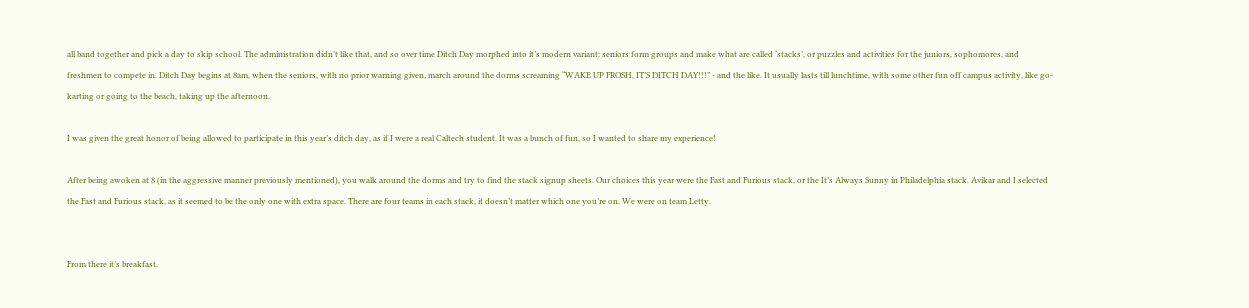all band together and pick a day to skip school. The administration didn’t like that, and so over time Ditch Day morphed into it’s modern variant: seniors form groups and make what are called ‘stacks’, or puzzles and activities for the juniors, sophomores, and freshmen to compete in. Ditch Day begins at 8am, when the seniors, with no prior warning given, march around the dorms screaming “WAKE UP FROSH, IT’S DITCH DAY!!!” - and the like. It usually lasts till lunchtime, with some other fun off campus activity, like go-karting or going to the beach, taking up the afternoon.

I was given the great honor of being allowed to participate in this year’s ditch day, as if I were a real Caltech student. It was a bunch of fun, so I wanted to share my experience!

After being awoken at 8 (in the aggressive manner previously mentioned), you walk around the dorms and try to find the stack signup sheets. Our choices this year were the Fast and Furious stack, or the It’s Always Sunny in Philadelphia stack. Avikar and I selected the Fast and Furious stack, as it seemed to be the only one with extra space. There are four teams in each stack, it doesn’t matter which one you’re on. We were on team Letty.


From there it’s breakfast.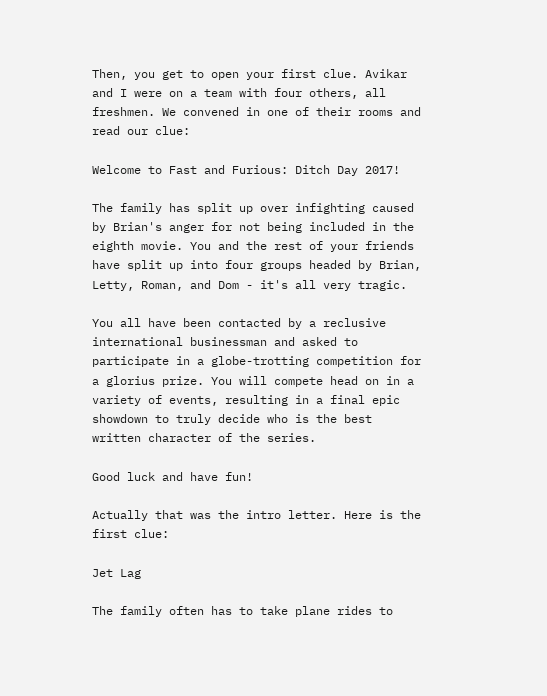Then, you get to open your first clue. Avikar and I were on a team with four others, all freshmen. We convened in one of their rooms and read our clue:

Welcome to Fast and Furious: Ditch Day 2017!

The family has split up over infighting caused by Brian's anger for not being included in the eighth movie. You and the rest of your friends have split up into four groups headed by Brian, Letty, Roman, and Dom - it's all very tragic.

You all have been contacted by a reclusive international businessman and asked to participate in a globe-trotting competition for a glorius prize. You will compete head on in a variety of events, resulting in a final epic showdown to truly decide who is the best written character of the series.

Good luck and have fun!

Actually that was the intro letter. Here is the first clue:

Jet Lag

The family often has to take plane rides to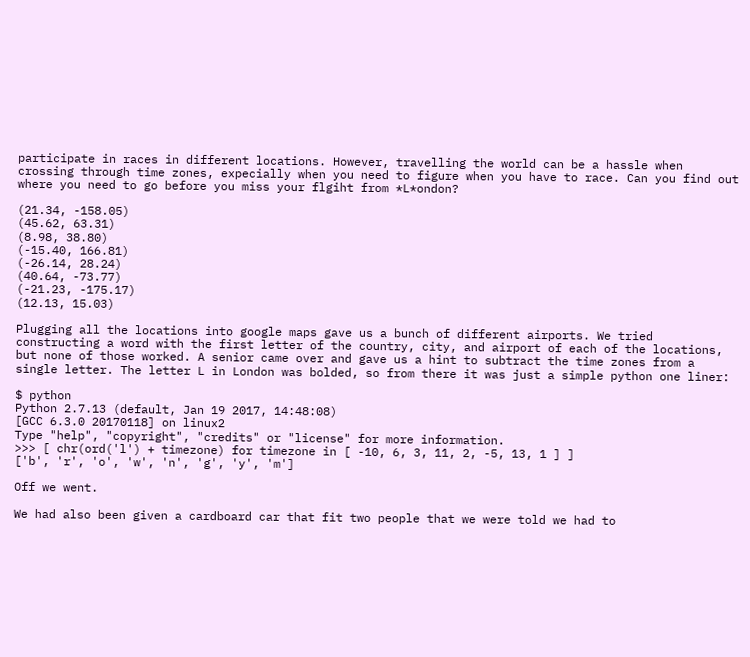participate in races in different locations. However, travelling the world can be a hassle when crossing through time zones, expecially when you need to figure when you have to race. Can you find out where you need to go before you miss your flgiht from *L*ondon?

(21.34, -158.05)
(45.62, 63.31)
(8.98, 38.80)
(-15.40, 166.81)
(-26.14, 28.24)
(40.64, -73.77)
(-21.23, -175.17)
(12.13, 15.03)

Plugging all the locations into google maps gave us a bunch of different airports. We tried constructing a word with the first letter of the country, city, and airport of each of the locations, but none of those worked. A senior came over and gave us a hint to subtract the time zones from a single letter. The letter L in London was bolded, so from there it was just a simple python one liner:

$ python
Python 2.7.13 (default, Jan 19 2017, 14:48:08)
[GCC 6.3.0 20170118] on linux2
Type "help", "copyright", "credits" or "license" for more information.
>>> [ chr(ord('l') + timezone) for timezone in [ -10, 6, 3, 11, 2, -5, 13, 1 ] ]
['b', 'r', 'o', 'w', 'n', 'g', 'y', 'm']

Off we went.

We had also been given a cardboard car that fit two people that we were told we had to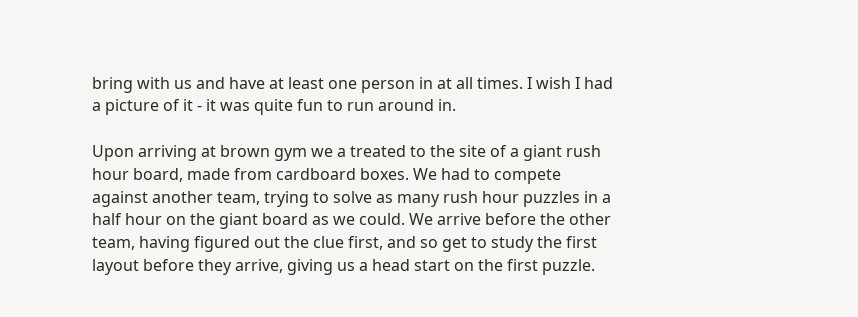bring with us and have at least one person in at all times. I wish I had a picture of it - it was quite fun to run around in.

Upon arriving at brown gym we a treated to the site of a giant rush hour board, made from cardboard boxes. We had to compete against another team, trying to solve as many rush hour puzzles in a half hour on the giant board as we could. We arrive before the other team, having figured out the clue first, and so get to study the first layout before they arrive, giving us a head start on the first puzzle.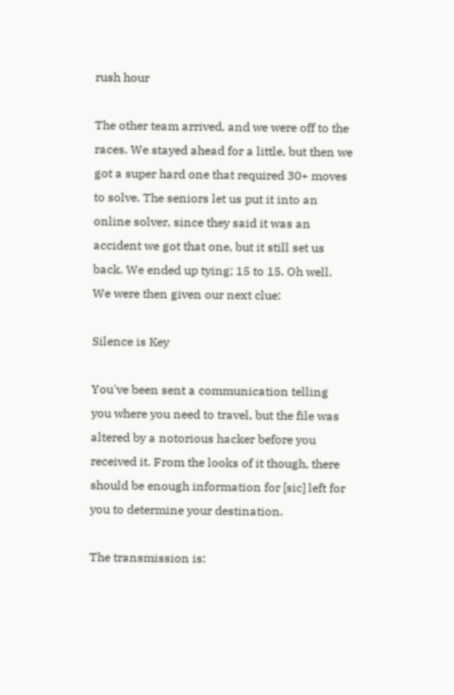rush hour

The other team arrived, and we were off to the races. We stayed ahead for a little, but then we got a super hard one that required 30+ moves to solve. The seniors let us put it into an online solver, since they said it was an accident we got that one, but it still set us back. We ended up tying; 15 to 15. Oh well. We were then given our next clue:

Silence is Key

You've been sent a communication telling you where you need to travel, but the file was altered by a notorious hacker before you received it. From the looks of it though, there should be enough information for [sic] left for you to determine your destination.

The transmission is: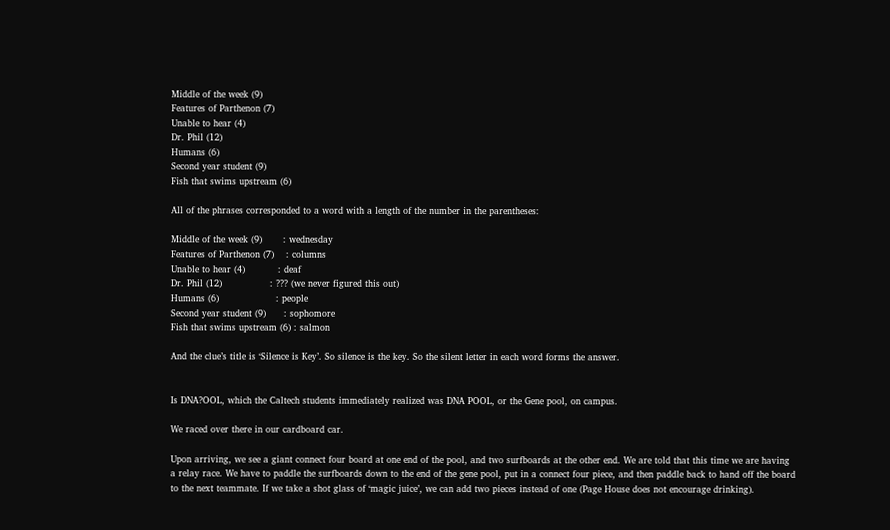Middle of the week (9)
Features of Parthenon (7)
Unable to hear (4)
Dr. Phil (12)
Humans (6)
Second year student (9)
Fish that swims upstream (6)

All of the phrases corresponded to a word with a length of the number in the parentheses:

Middle of the week (9)       : wednesday
Features of Parthenon (7)    : columns
Unable to hear (4)           : deaf
Dr. Phil (12)                : ??? (we never figured this out)
Humans (6)                   : people
Second year student (9)      : sophomore
Fish that swims upstream (6) : salmon

And the clue’s title is ‘Silence is Key’. So silence is the key. So the silent letter in each word forms the answer.


Is DNA?OOL, which the Caltech students immediately realized was DNA POOL, or the Gene pool, on campus.

We raced over there in our cardboard car.

Upon arriving, we see a giant connect four board at one end of the pool, and two surfboards at the other end. We are told that this time we are having a relay race. We have to paddle the surfboards down to the end of the gene pool, put in a connect four piece, and then paddle back to hand off the board to the next teammate. If we take a shot glass of ‘magic juice’, we can add two pieces instead of one (Page House does not encourage drinking).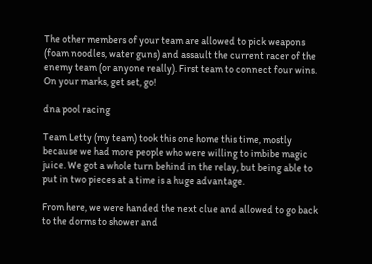The other members of your team are allowed to pick weapons (foam noodles, water guns) and assault the current racer of the enemy team (or anyone really). First team to connect four wins. On your marks, get set, go!

dna pool racing

Team Letty (my team) took this one home this time, mostly because we had more people who were willing to imbibe magic juice. We got a whole turn behind in the relay, but being able to put in two pieces at a time is a huge advantage.

From here, we were handed the next clue and allowed to go back to the dorms to shower and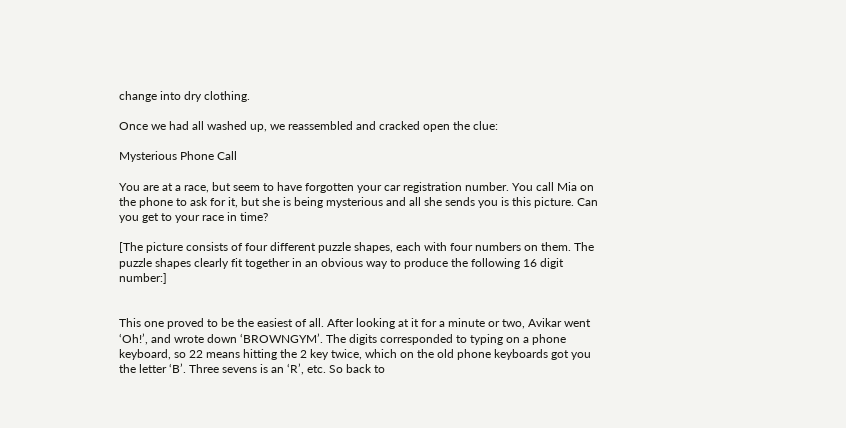change into dry clothing.

Once we had all washed up, we reassembled and cracked open the clue:

Mysterious Phone Call

You are at a race, but seem to have forgotten your car registration number. You call Mia on the phone to ask for it, but she is being mysterious and all she sends you is this picture. Can you get to your race in time?

[The picture consists of four different puzzle shapes, each with four numbers on them. The puzzle shapes clearly fit together in an obvious way to produce the following 16 digit number:]


This one proved to be the easiest of all. After looking at it for a minute or two, Avikar went ‘Oh!’, and wrote down ‘BROWNGYM’. The digits corresponded to typing on a phone keyboard, so 22 means hitting the 2 key twice, which on the old phone keyboards got you the letter ‘B’. Three sevens is an ‘R’, etc. So back to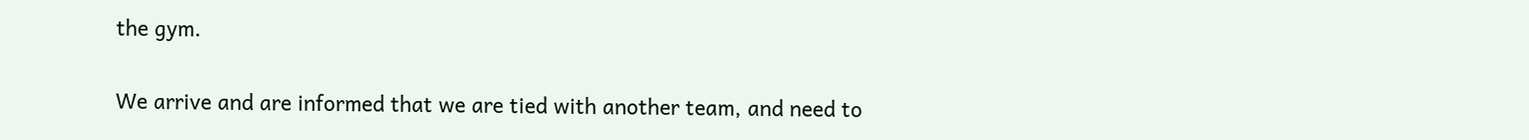the gym.

We arrive and are informed that we are tied with another team, and need to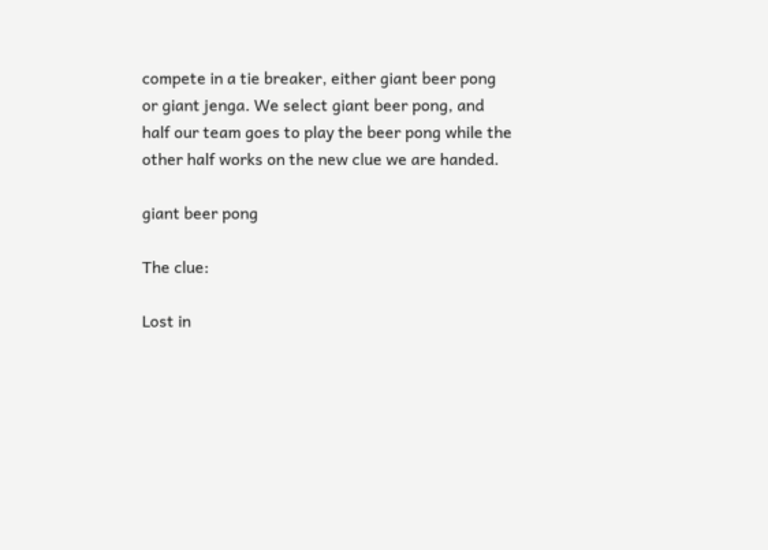compete in a tie breaker, either giant beer pong or giant jenga. We select giant beer pong, and half our team goes to play the beer pong while the other half works on the new clue we are handed.

giant beer pong

The clue:

Lost in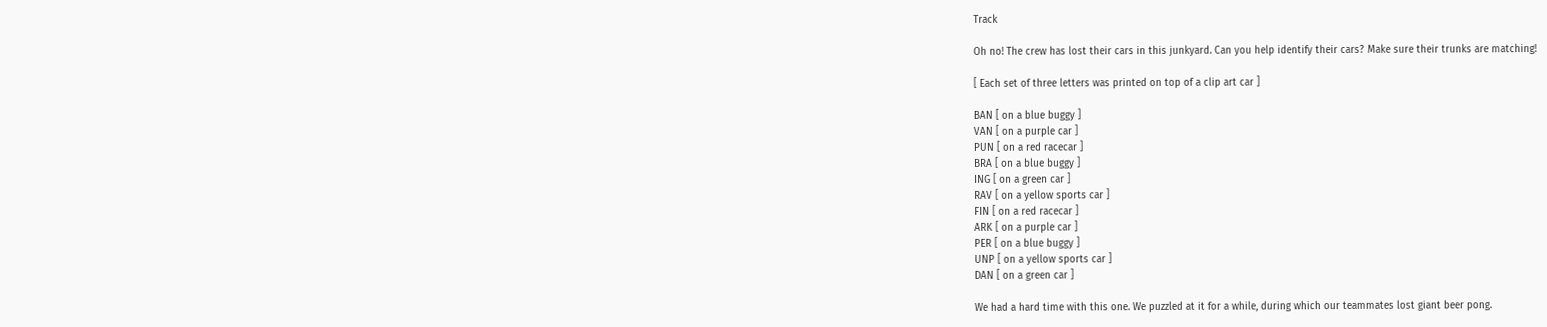Track

Oh no! The crew has lost their cars in this junkyard. Can you help identify their cars? Make sure their trunks are matching!

[ Each set of three letters was printed on top of a clip art car ]

BAN [ on a blue buggy ]
VAN [ on a purple car ]
PUN [ on a red racecar ]
BRA [ on a blue buggy ]
ING [ on a green car ]
RAV [ on a yellow sports car ]
FIN [ on a red racecar ]
ARK [ on a purple car ]
PER [ on a blue buggy ]
UNP [ on a yellow sports car ]
DAN [ on a green car ]

We had a hard time with this one. We puzzled at it for a while, during which our teammates lost giant beer pong.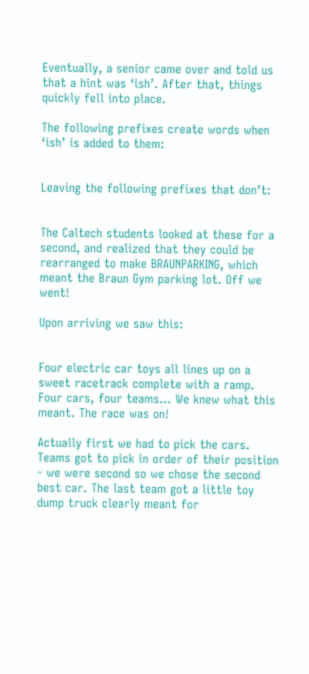Eventually, a senior came over and told us that a hint was ‘ish’. After that, things quickly fell into place.

The following prefixes create words when ‘ish’ is added to them:


Leaving the following prefixes that don’t:


The Caltech students looked at these for a second, and realized that they could be rearranged to make BRAUNPARKING, which meant the Braun Gym parking lot. Off we went!

Upon arriving we saw this:


Four electric car toys all lines up on a sweet racetrack complete with a ramp. Four cars, four teams… We knew what this meant. The race was on!

Actually first we had to pick the cars. Teams got to pick in order of their position - we were second so we chose the second best car. The last team got a little toy dump truck clearly meant for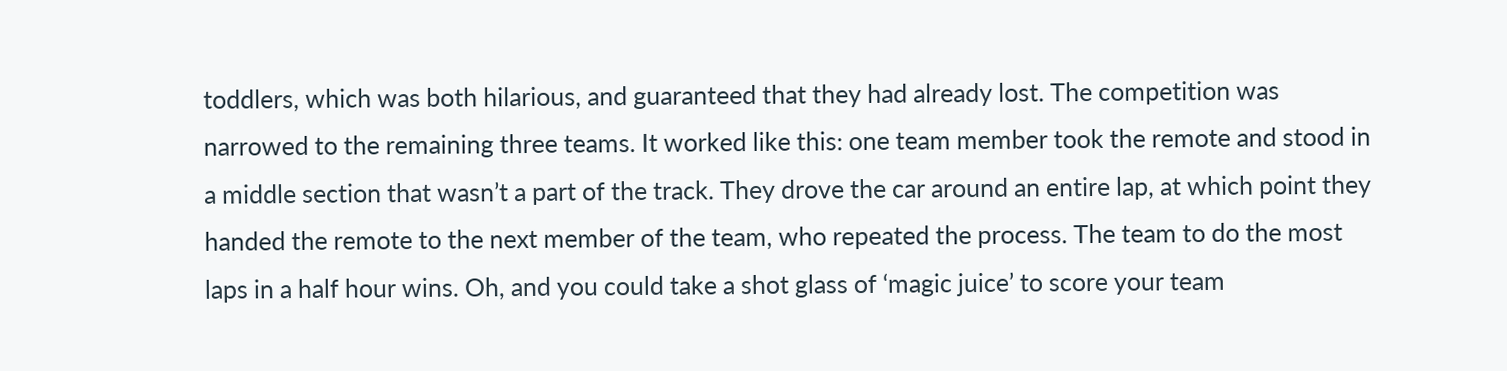toddlers, which was both hilarious, and guaranteed that they had already lost. The competition was narrowed to the remaining three teams. It worked like this: one team member took the remote and stood in a middle section that wasn’t a part of the track. They drove the car around an entire lap, at which point they handed the remote to the next member of the team, who repeated the process. The team to do the most laps in a half hour wins. Oh, and you could take a shot glass of ‘magic juice’ to score your team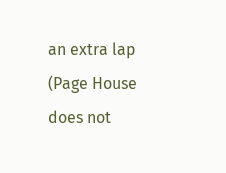an extra lap (Page House does not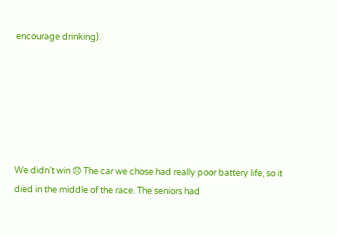encourage drinking).






We didn’t win 😞 The car we chose had really poor battery life, so it died in the middle of the race. The seniors had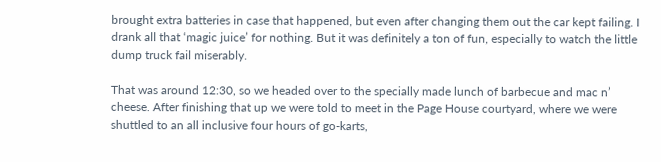brought extra batteries in case that happened, but even after changing them out the car kept failing. I drank all that ‘magic juice’ for nothing. But it was definitely a ton of fun, especially to watch the little dump truck fail miserably.

That was around 12:30, so we headed over to the specially made lunch of barbecue and mac n’ cheese. After finishing that up we were told to meet in the Page House courtyard, where we were shuttled to an all inclusive four hours of go-karts,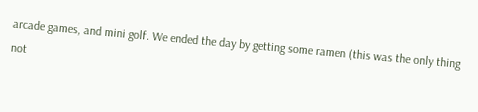arcade games, and mini golf. We ended the day by getting some ramen (this was the only thing not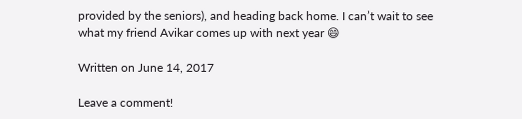provided by the seniors), and heading back home. I can’t wait to see what my friend Avikar comes up with next year 😄

Written on June 14, 2017

Leave a comment!